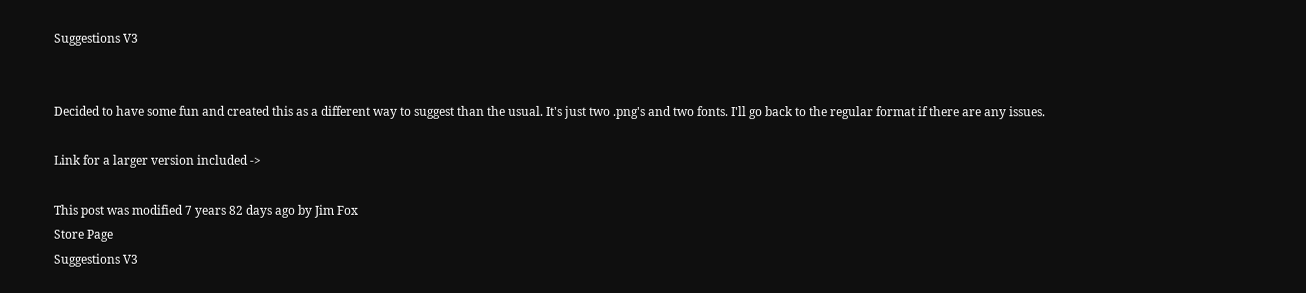Suggestions V3


Decided to have some fun and created this as a different way to suggest than the usual. It's just two .png's and two fonts. I'll go back to the regular format if there are any issues.

Link for a larger version included ->

This post was modified 7 years 82 days ago by Jim Fox
Store Page
Suggestions V3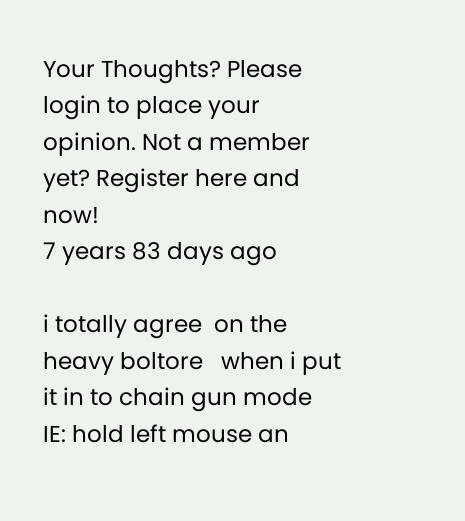Your Thoughts? Please login to place your opinion. Not a member yet? Register here and now!
7 years 83 days ago

i totally agree  on the heavy boltore   when i put it in to chain gun mode  IE: hold left mouse an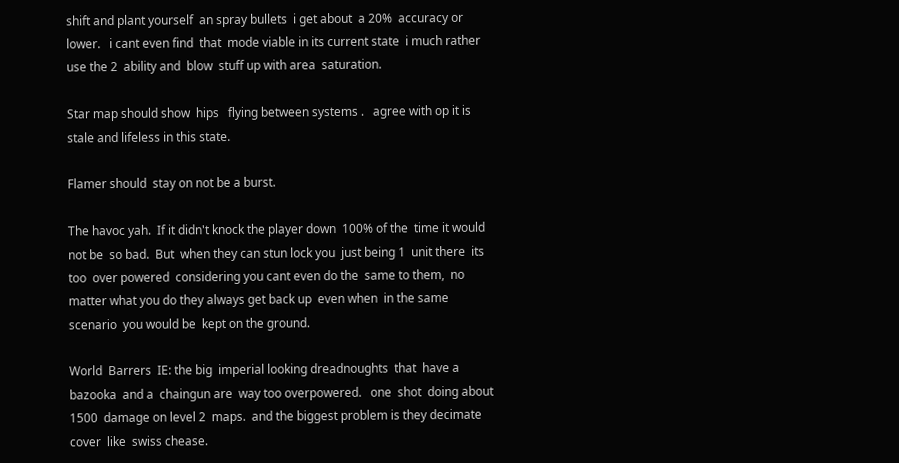shift and plant yourself  an spray bullets  i get about  a 20%  accuracy or lower.   i cant even find  that  mode viable in its current state  i much rather  use the 2  ability and  blow  stuff up with area  saturation.

Star map should show  hips   flying between systems .   agree with op it is  stale and lifeless in this state.

Flamer should  stay on not be a burst.

The havoc yah.  If it didn't knock the player down  100% of the  time it would not be  so bad.  But  when they can stun lock you  just being 1  unit there  its  too  over powered  considering you cant even do the  same to them,  no matter what you do they always get back up  even when  in the same  scenario  you would be  kept on the ground.

World  Barrers  IE: the big  imperial looking dreadnoughts  that  have a bazooka  and a  chaingun are  way too overpowered.   one  shot  doing about 1500  damage on level 2  maps.  and the biggest problem is they decimate   cover  like  swiss chease.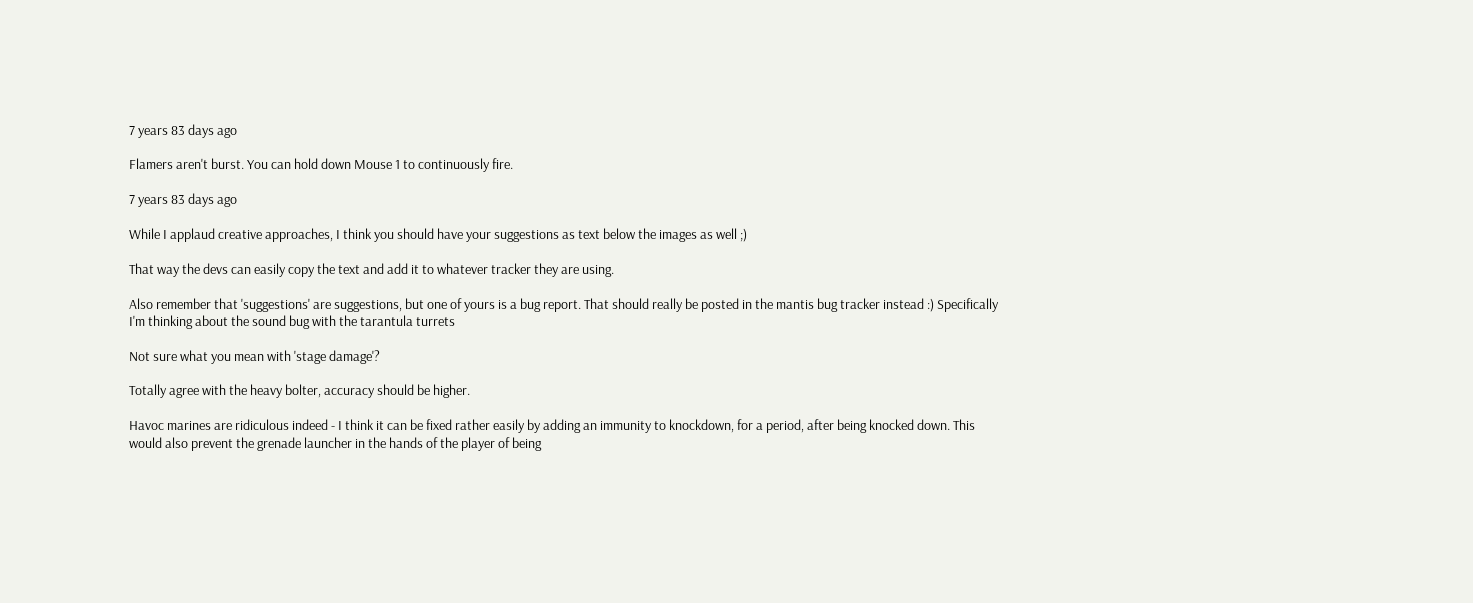7 years 83 days ago

Flamers aren't burst. You can hold down Mouse 1 to continuously fire.

7 years 83 days ago

While I applaud creative approaches, I think you should have your suggestions as text below the images as well ;)

That way the devs can easily copy the text and add it to whatever tracker they are using.

Also remember that 'suggestions' are suggestions, but one of yours is a bug report. That should really be posted in the mantis bug tracker instead :) Specifically I'm thinking about the sound bug with the tarantula turrets

Not sure what you mean with 'stage damage'?

Totally agree with the heavy bolter, accuracy should be higher.

Havoc marines are ridiculous indeed - I think it can be fixed rather easily by adding an immunity to knockdown, for a period, after being knocked down. This would also prevent the grenade launcher in the hands of the player of being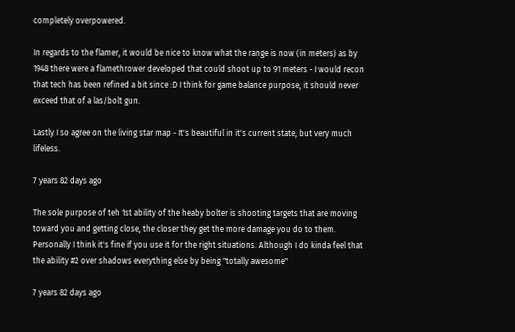completely overpowered.

In regards to the flamer, it would be nice to know what the range is now (in meters) as by 1948 there were a flamethrower developed that could shoot up to 91 meters - I would recon that tech has been refined a bit since :D I think for game balance purpose, it should never exceed that of a las/bolt gun.

Lastly I so agree on the living star map - It's beautiful in it's current state, but very much lifeless.

7 years 82 days ago

The sole purpose of teh 1st ability of the heaby bolter is shooting targets that are moving toward you and getting close, the closer they get the more damage you do to them. Personally I think it's fine if you use it for the right situations. Although I do kinda feel that the ability #2 over shadows everything else by being "totally awesome"

7 years 82 days ago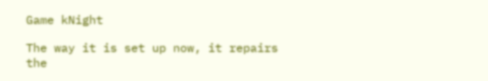Game kNight

The way it is set up now, it repairs the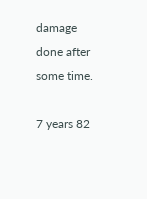damage done after some time.

7 years 82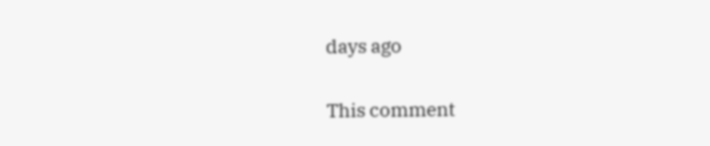days ago

This comment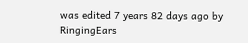was edited 7 years 82 days ago by RingingEars